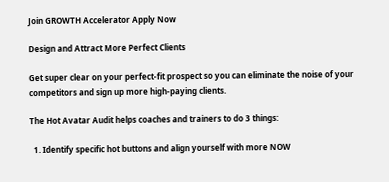Join GROWTH Accelerator Apply Now

Design and Attract More Perfect Clients

Get super clear on your perfect-fit prospect so you can eliminate the noise of your competitors and sign up more high-paying clients.

The Hot Avatar Audit helps coaches and trainers to do 3 things:

  1. Identify specific hot buttons and align yourself with more NOW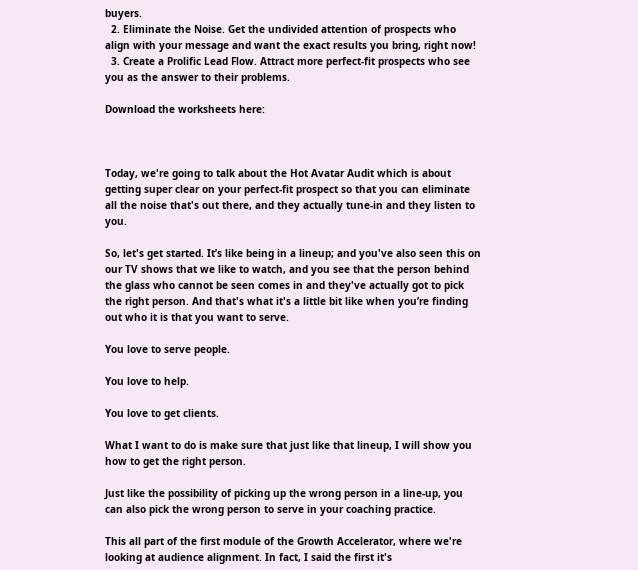buyers.
  2. Eliminate the Noise. Get the undivided attention of prospects who align with your message and want the exact results you bring, right now!
  3. Create a Prolific Lead Flow. Attract more perfect-fit prospects who see you as the answer to their problems.

Download the worksheets here:



Today, we're going to talk about the Hot Avatar Audit which is about getting super clear on your perfect-fit prospect so that you can eliminate all the noise that's out there, and they actually tune-in and they listen to you.

So, let's get started. It’s like being in a lineup; and you've also seen this on our TV shows that we like to watch, and you see that the person behind the glass who cannot be seen comes in and they've actually got to pick the right person. And that's what it's a little bit like when you’re finding out who it is that you want to serve.

You love to serve people.

You love to help.

You love to get clients.

What I want to do is make sure that just like that lineup, I will show you how to get the right person.

Just like the possibility of picking up the wrong person in a line-up, you can also pick the wrong person to serve in your coaching practice.

This all part of the first module of the Growth Accelerator, where we're looking at audience alignment. In fact, I said the first it's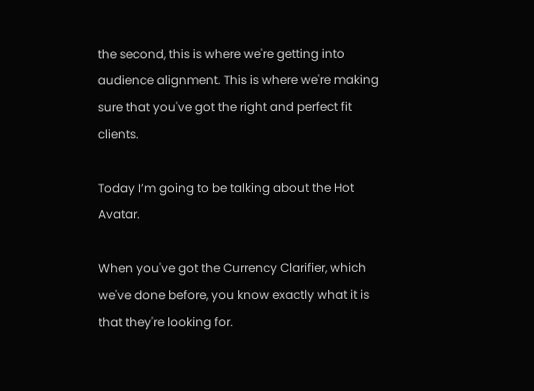the second, this is where we're getting into audience alignment. This is where we're making sure that you've got the right and perfect fit clients.

Today I’m going to be talking about the Hot Avatar.

When you've got the Currency Clarifier, which we've done before, you know exactly what it is that they're looking for.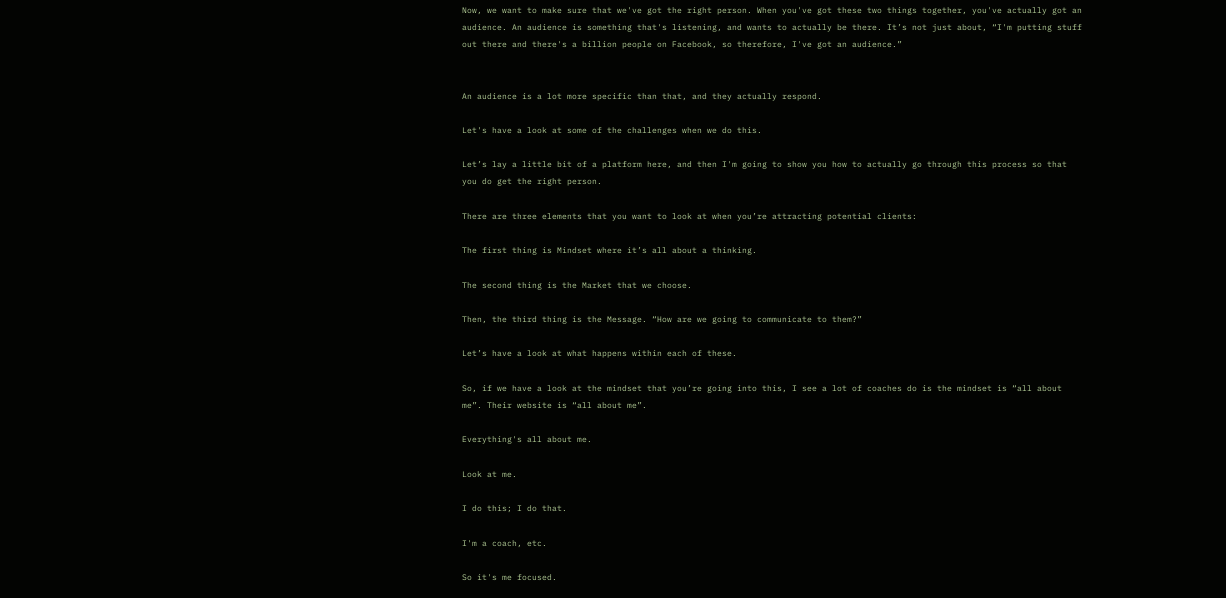Now, we want to make sure that we've got the right person. When you've got these two things together, you've actually got an audience. An audience is something that's listening, and wants to actually be there. It’s not just about, “I'm putting stuff out there and there's a billion people on Facebook, so therefore, I've got an audience.”


An audience is a lot more specific than that, and they actually respond.

Let's have a look at some of the challenges when we do this.

Let’s lay a little bit of a platform here, and then I'm going to show you how to actually go through this process so that you do get the right person.

There are three elements that you want to look at when you’re attracting potential clients:

The first thing is Mindset where it’s all about a thinking.

The second thing is the Market that we choose.

Then, the third thing is the Message. “How are we going to communicate to them?”

Let’s have a look at what happens within each of these.

So, if we have a look at the mindset that you’re going into this, I see a lot of coaches do is the mindset is “all about me”. Their website is “all about me”.

Everything's all about me.

Look at me.

I do this; I do that.

I'm a coach, etc.

So it's me focused.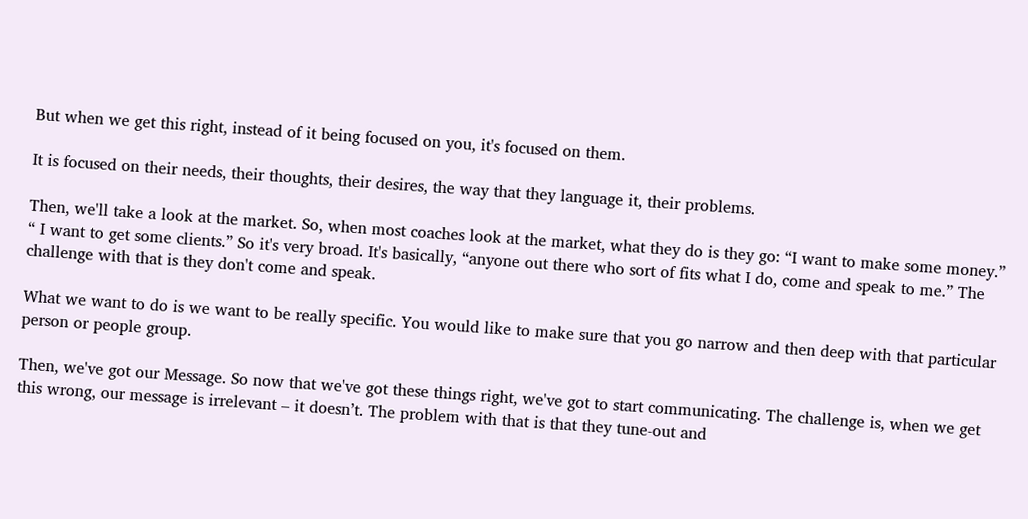But when we get this right, instead of it being focused on you, it's focused on them.

It is focused on their needs, their thoughts, their desires, the way that they language it, their problems.

Then, we'll take a look at the market. So, when most coaches look at the market, what they do is they go: “I want to make some money.” “ I want to get some clients.” So it's very broad. It's basically, “anyone out there who sort of fits what I do, come and speak to me.” The challenge with that is they don't come and speak.

What we want to do is we want to be really specific. You would like to make sure that you go narrow and then deep with that particular person or people group.

Then, we've got our Message. So now that we've got these things right, we've got to start communicating. The challenge is, when we get this wrong, our message is irrelevant – it doesn’t. The problem with that is that they tune-out and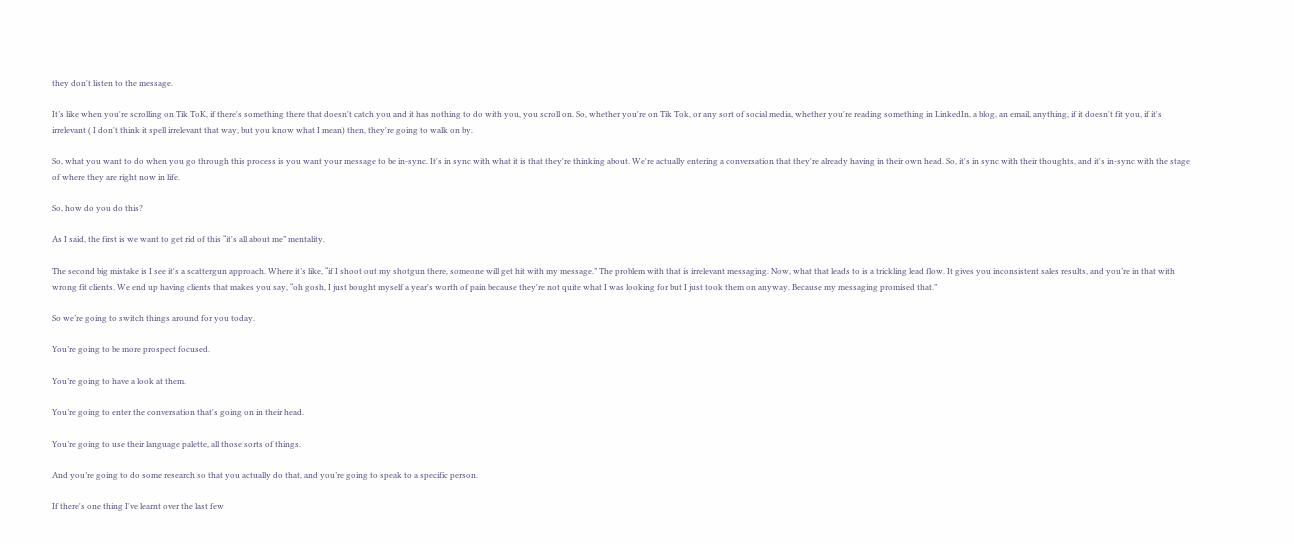they don't listen to the message.

It’s like when you're scrolling on Tik ToK, if there's something there that doesn't catch you and it has nothing to do with you, you scroll on. So, whether you're on Tik Tok, or any sort of social media, whether you're reading something in LinkedIn, a blog, an email, anything, if it doesn't fit you, if it's irrelevant ( I don't think it spell irrelevant that way, but you know what I mean) then, they're going to walk on by.

So, what you want to do when you go through this process is you want your message to be in-sync. It's in sync with what it is that they're thinking about. We're actually entering a conversation that they're already having in their own head. So, it's in sync with their thoughts, and it's in-sync with the stage of where they are right now in life.

So, how do you do this?

As I said, the first is we want to get rid of this “it's all about me” mentality.

The second big mistake is I see it's a scattergun approach. Where it’s like, “if I shoot out my shotgun there, someone will get hit with my message.” The problem with that is irrelevant messaging. Now, what that leads to is a trickling lead flow. It gives you inconsistent sales results, and you’re in that with wrong fit clients. We end up having clients that makes you say, “oh gosh, I just bought myself a year's worth of pain because they're not quite what I was looking for but I just took them on anyway. Because my messaging promised that.”

So we’re going to switch things around for you today.

You’re going to be more prospect focused.

You’re going to have a look at them.

You’re going to enter the conversation that's going on in their head.

You’re going to use their language palette, all those sorts of things.

And you’re going to do some research so that you actually do that, and you’re going to speak to a specific person.

If there's one thing I've learnt over the last few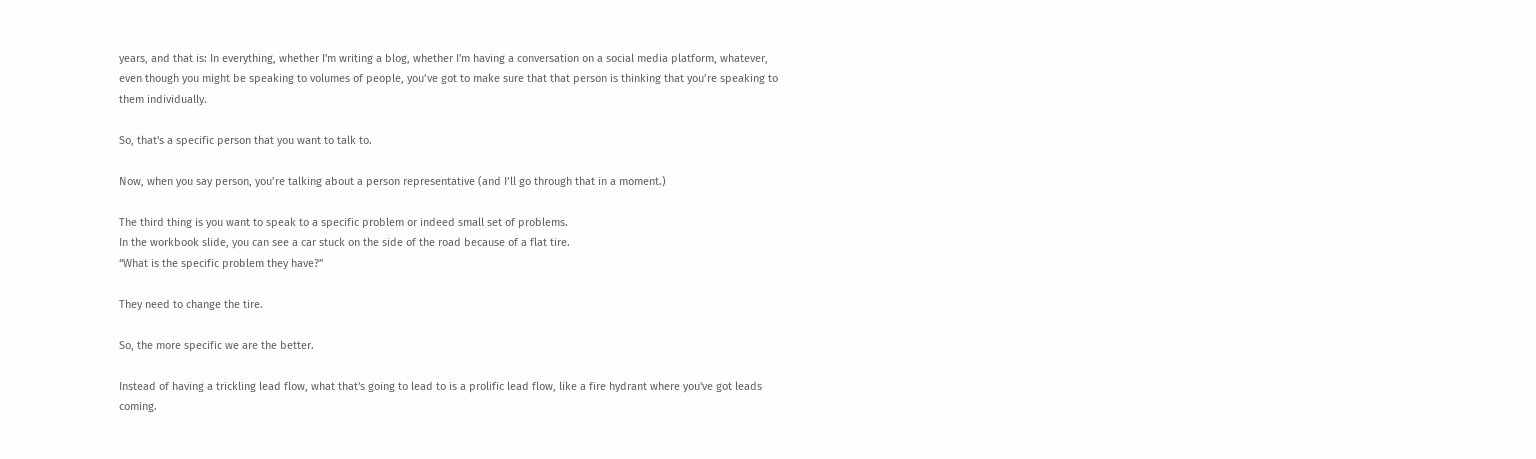years, and that is: In everything, whether I'm writing a blog, whether I'm having a conversation on a social media platform, whatever, even though you might be speaking to volumes of people, you’ve got to make sure that that person is thinking that you’re speaking to them individually.

So, that's a specific person that you want to talk to.

Now, when you say person, you’re talking about a person representative (and I’ll go through that in a moment.)

The third thing is you want to speak to a specific problem or indeed small set of problems.
In the workbook slide, you can see a car stuck on the side of the road because of a flat tire.
“What is the specific problem they have?”

They need to change the tire.

So, the more specific we are the better.

Instead of having a trickling lead flow, what that's going to lead to is a prolific lead flow, like a fire hydrant where you've got leads coming.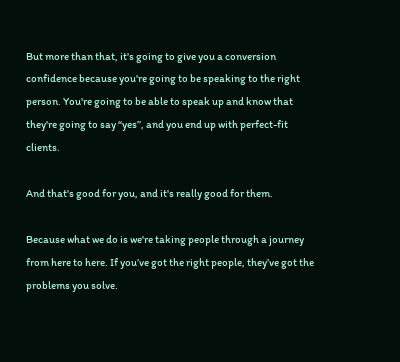But more than that, it's going to give you a conversion confidence because you're going to be speaking to the right person. You're going to be able to speak up and know that they're going to say “yes”, and you end up with perfect-fit clients.

And that's good for you, and it's really good for them.

Because what we do is we're taking people through a journey from here to here. If you’ve got the right people, they’ve got the problems you solve.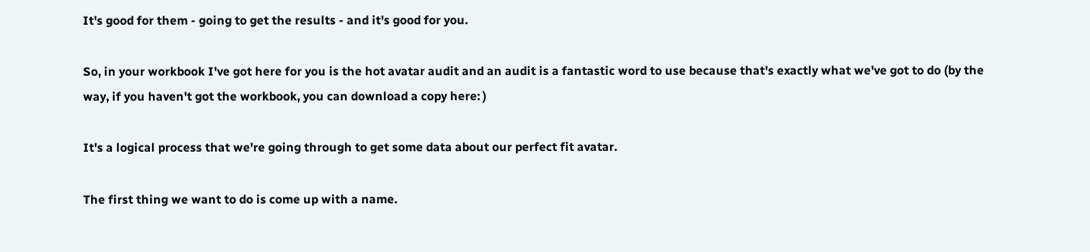It's good for them - going to get the results - and it's good for you.

So, in your workbook I've got here for you is the hot avatar audit and an audit is a fantastic word to use because that's exactly what we've got to do (by the way, if you haven't got the workbook, you can download a copy here: )

It's a logical process that we're going through to get some data about our perfect fit avatar.

The first thing we want to do is come up with a name.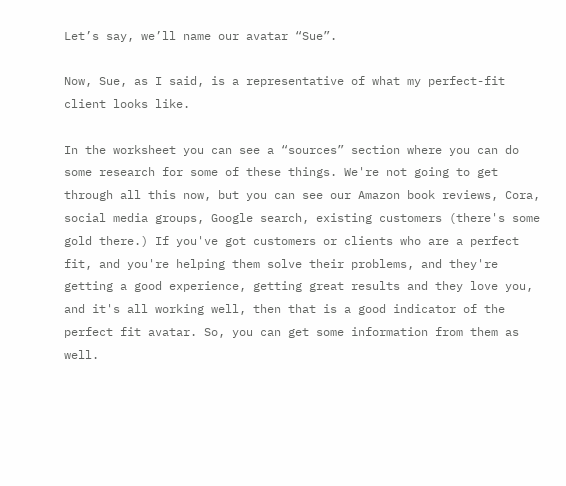Let’s say, we’ll name our avatar “Sue”.

Now, Sue, as I said, is a representative of what my perfect-fit client looks like.

In the worksheet you can see a “sources” section where you can do some research for some of these things. We're not going to get through all this now, but you can see our Amazon book reviews, Cora, social media groups, Google search, existing customers (there's some gold there.) If you've got customers or clients who are a perfect fit, and you're helping them solve their problems, and they're getting a good experience, getting great results and they love you, and it's all working well, then that is a good indicator of the perfect fit avatar. So, you can get some information from them as well.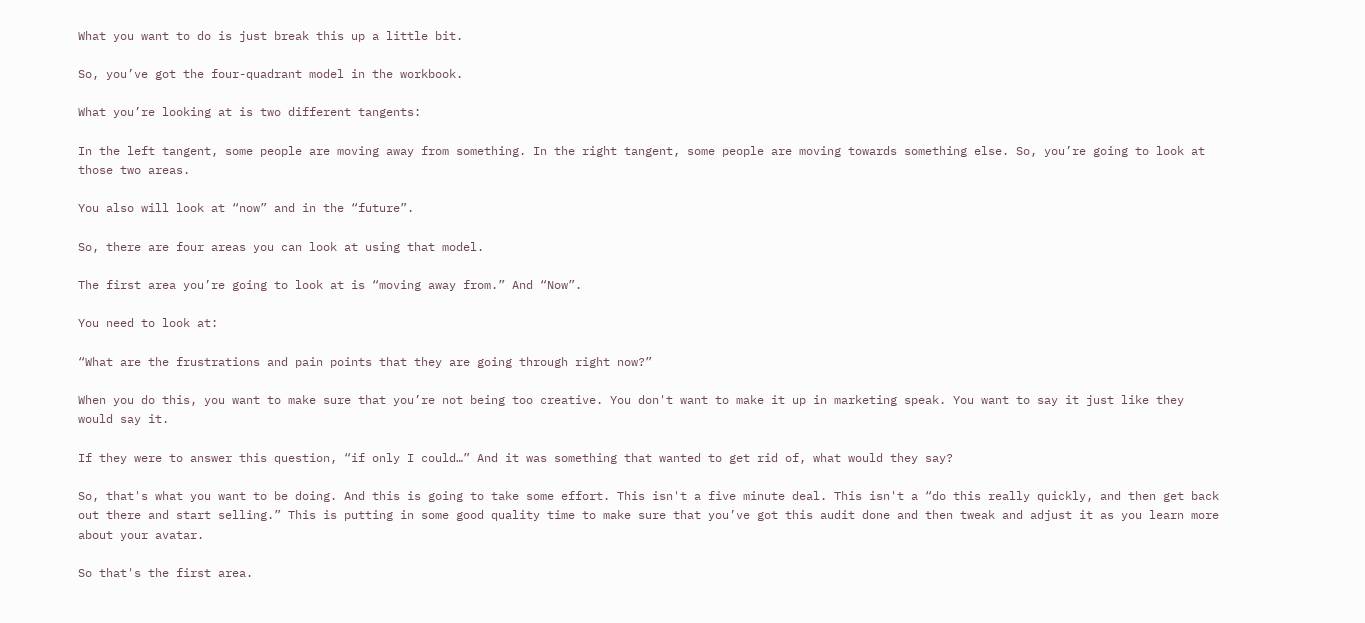What you want to do is just break this up a little bit.

So, you’ve got the four-quadrant model in the workbook.

What you’re looking at is two different tangents:

In the left tangent, some people are moving away from something. In the right tangent, some people are moving towards something else. So, you’re going to look at those two areas.

You also will look at “now” and in the “future”.

So, there are four areas you can look at using that model.

The first area you’re going to look at is “moving away from.” And “Now”.

You need to look at:

“What are the frustrations and pain points that they are going through right now?”

When you do this, you want to make sure that you’re not being too creative. You don't want to make it up in marketing speak. You want to say it just like they would say it.

If they were to answer this question, “if only I could…” And it was something that wanted to get rid of, what would they say?

So, that's what you want to be doing. And this is going to take some effort. This isn't a five minute deal. This isn't a “do this really quickly, and then get back out there and start selling.” This is putting in some good quality time to make sure that you’ve got this audit done and then tweak and adjust it as you learn more about your avatar.

So that's the first area.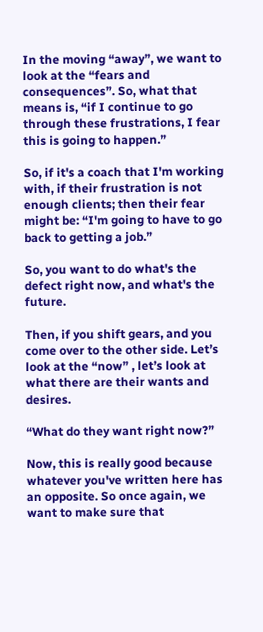In the moving “away”, we want to look at the “fears and consequences”. So, what that means is, “if I continue to go through these frustrations, I fear this is going to happen.”

So, if it's a coach that I'm working with, if their frustration is not enough clients; then their fear might be: “I'm going to have to go back to getting a job.”

So, you want to do what's the defect right now, and what's the future.

Then, if you shift gears, and you come over to the other side. Let’s look at the “now” , let’s look at what there are their wants and desires.

“What do they want right now?”

Now, this is really good because whatever you've written here has an opposite. So once again, we want to make sure that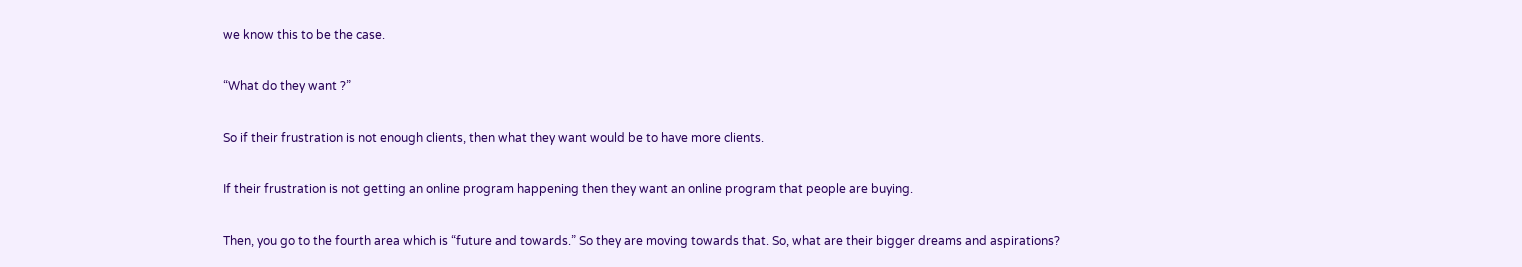we know this to be the case.

“What do they want ?”

So if their frustration is not enough clients, then what they want would be to have more clients.

If their frustration is not getting an online program happening then they want an online program that people are buying.

Then, you go to the fourth area which is “future and towards.” So they are moving towards that. So, what are their bigger dreams and aspirations?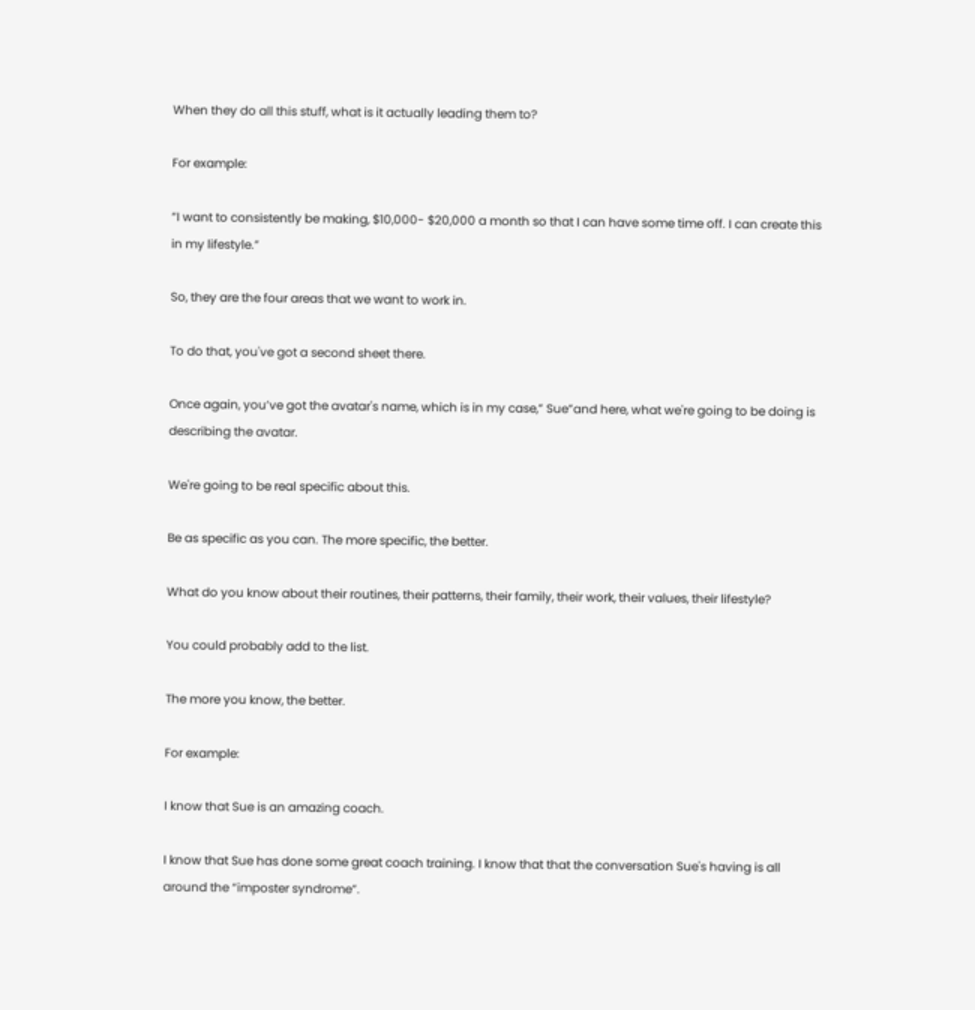When they do all this stuff, what is it actually leading them to?

For example:

“I want to consistently be making, $10,000- $20,000 a month so that I can have some time off. I can create this in my lifestyle.”

So, they are the four areas that we want to work in.

To do that, you've got a second sheet there.

Once again, you’ve got the avatar's name, which is in my case,” Sue”and here, what we're going to be doing is describing the avatar.

We're going to be real specific about this.

Be as specific as you can. The more specific, the better.

What do you know about their routines, their patterns, their family, their work, their values, their lifestyle?

You could probably add to the list.

The more you know, the better.

For example:

I know that Sue is an amazing coach.

I know that Sue has done some great coach training. I know that that the conversation Sue's having is all around the “imposter syndrome”.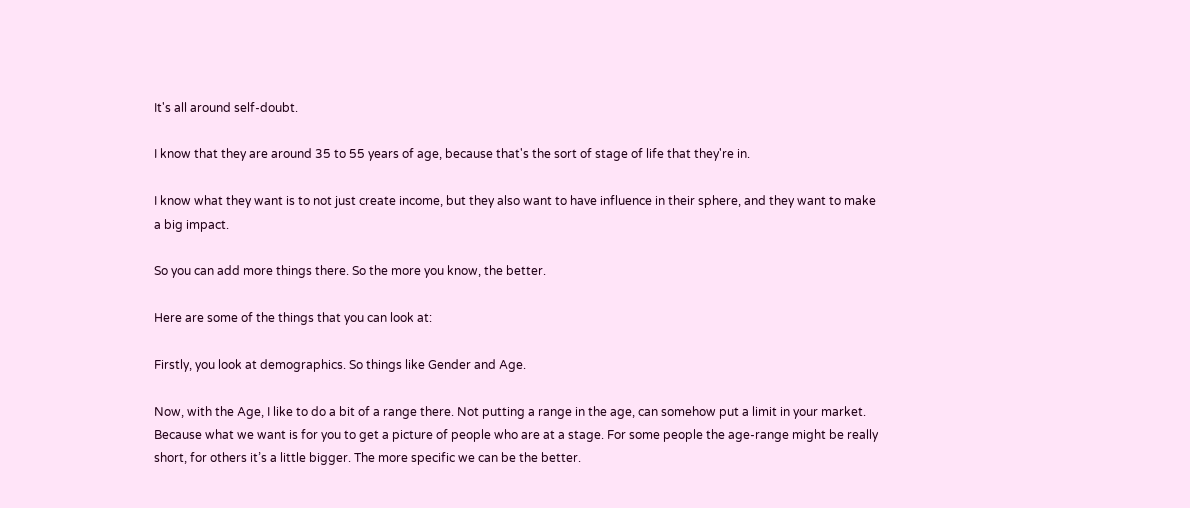It's all around self-doubt.

I know that they are around 35 to 55 years of age, because that's the sort of stage of life that they're in.

I know what they want is to not just create income, but they also want to have influence in their sphere, and they want to make a big impact.

So you can add more things there. So the more you know, the better.

Here are some of the things that you can look at:

Firstly, you look at demographics. So things like Gender and Age.

Now, with the Age, I like to do a bit of a range there. Not putting a range in the age, can somehow put a limit in your market. Because what we want is for you to get a picture of people who are at a stage. For some people the age-range might be really short, for others it’s a little bigger. The more specific we can be the better.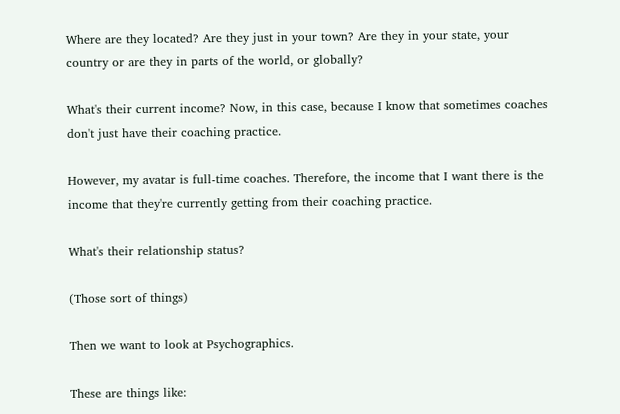Where are they located? Are they just in your town? Are they in your state, your country or are they in parts of the world, or globally?

What's their current income? Now, in this case, because I know that sometimes coaches don't just have their coaching practice.

However, my avatar is full-time coaches. Therefore, the income that I want there is the income that they're currently getting from their coaching practice.

What's their relationship status?

(Those sort of things)

Then we want to look at Psychographics.

These are things like: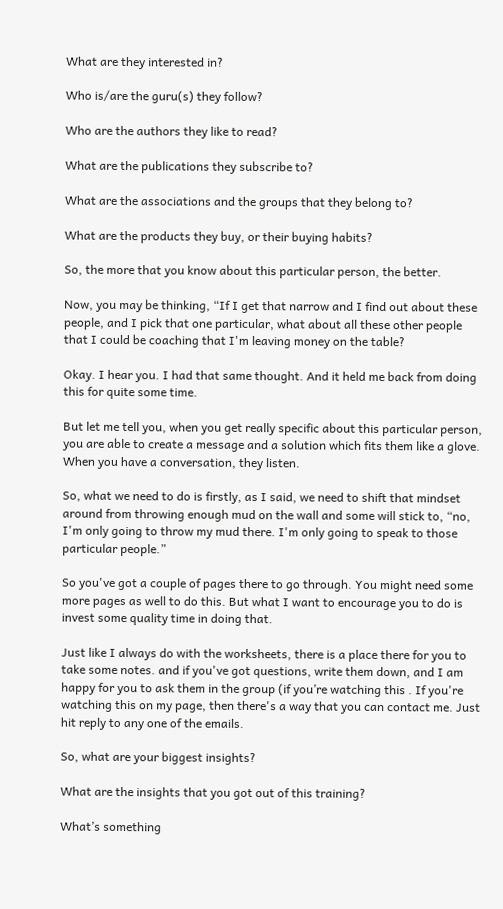What are they interested in?

Who is/are the guru(s) they follow?

Who are the authors they like to read?

What are the publications they subscribe to?

What are the associations and the groups that they belong to?

What are the products they buy, or their buying habits?

So, the more that you know about this particular person, the better.

Now, you may be thinking, “If I get that narrow and I find out about these people, and I pick that one particular, what about all these other people that I could be coaching that I'm leaving money on the table?

Okay. I hear you. I had that same thought. And it held me back from doing this for quite some time.

But let me tell you, when you get really specific about this particular person, you are able to create a message and a solution which fits them like a glove. When you have a conversation, they listen.

So, what we need to do is firstly, as I said, we need to shift that mindset around from throwing enough mud on the wall and some will stick to, “no, I'm only going to throw my mud there. I'm only going to speak to those particular people.”

So you've got a couple of pages there to go through. You might need some more pages as well to do this. But what I want to encourage you to do is invest some quality time in doing that.

Just like I always do with the worksheets, there is a place there for you to take some notes. and if you've got questions, write them down, and I am happy for you to ask them in the group (if you’re watching this . If you're watching this on my page, then there's a way that you can contact me. Just hit reply to any one of the emails.

So, what are your biggest insights?

What are the insights that you got out of this training?

What’s something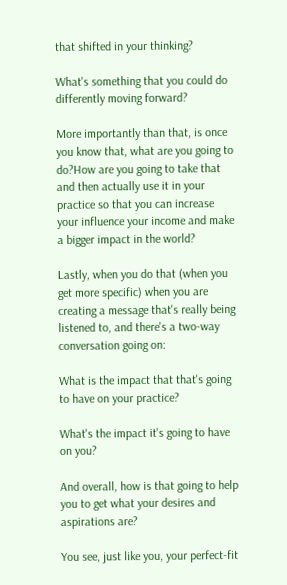that shifted in your thinking?

What's something that you could do differently moving forward?

More importantly than that, is once you know that, what are you going to do?How are you going to take that and then actually use it in your practice so that you can increase your influence your income and make a bigger impact in the world?

Lastly, when you do that (when you get more specific) when you are creating a message that's really being listened to, and there's a two-way conversation going on:

What is the impact that that's going to have on your practice?

What's the impact it's going to have on you?

And overall, how is that going to help you to get what your desires and aspirations are?

You see, just like you, your perfect-fit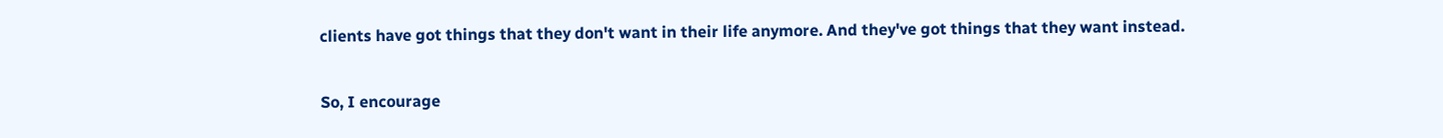clients have got things that they don't want in their life anymore. And they've got things that they want instead.

So, I encourage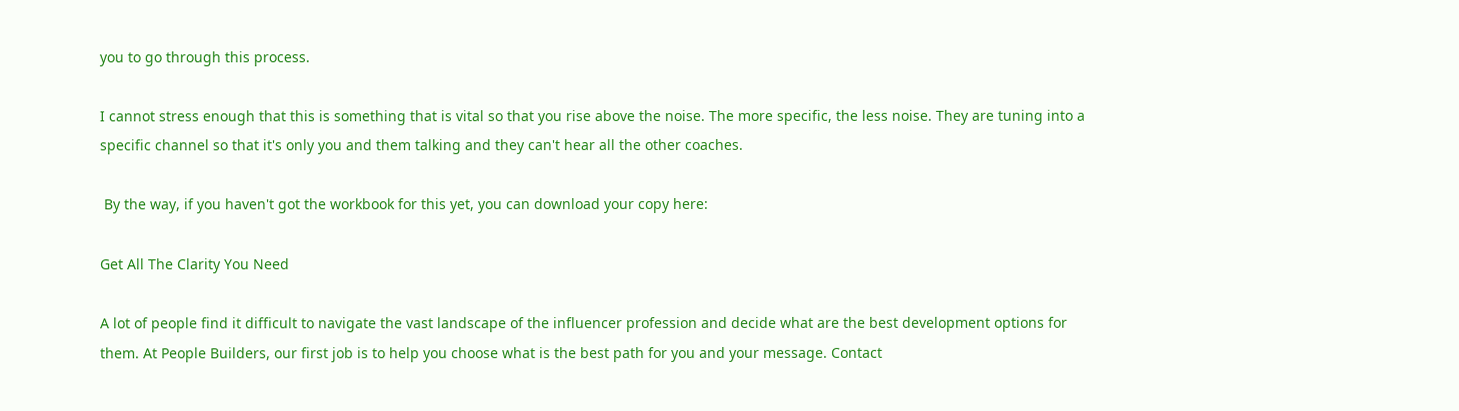you to go through this process.

I cannot stress enough that this is something that is vital so that you rise above the noise. The more specific, the less noise. They are tuning into a specific channel so that it's only you and them talking and they can't hear all the other coaches.

 By the way, if you haven't got the workbook for this yet, you can download your copy here:

Get All The Clarity You Need

A lot of people find it difficult to navigate the vast landscape of the influencer profession and decide what are the best development options for them. At People Builders, our first job is to help you choose what is the best path for you and your message. Contact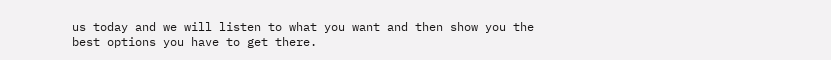us today and we will listen to what you want and then show you the best options you have to get there.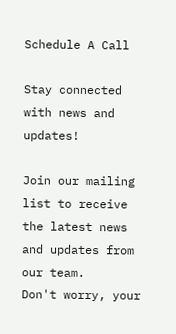Schedule A Call

Stay connected with news and updates!

Join our mailing list to receive the latest news and updates from our team.
Don't worry, your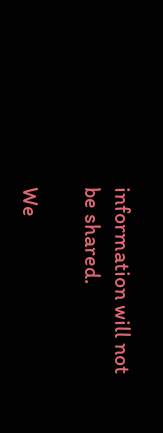information will not be shared.

We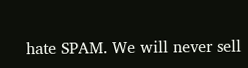hate SPAM. We will never sell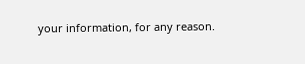your information, for any reason.